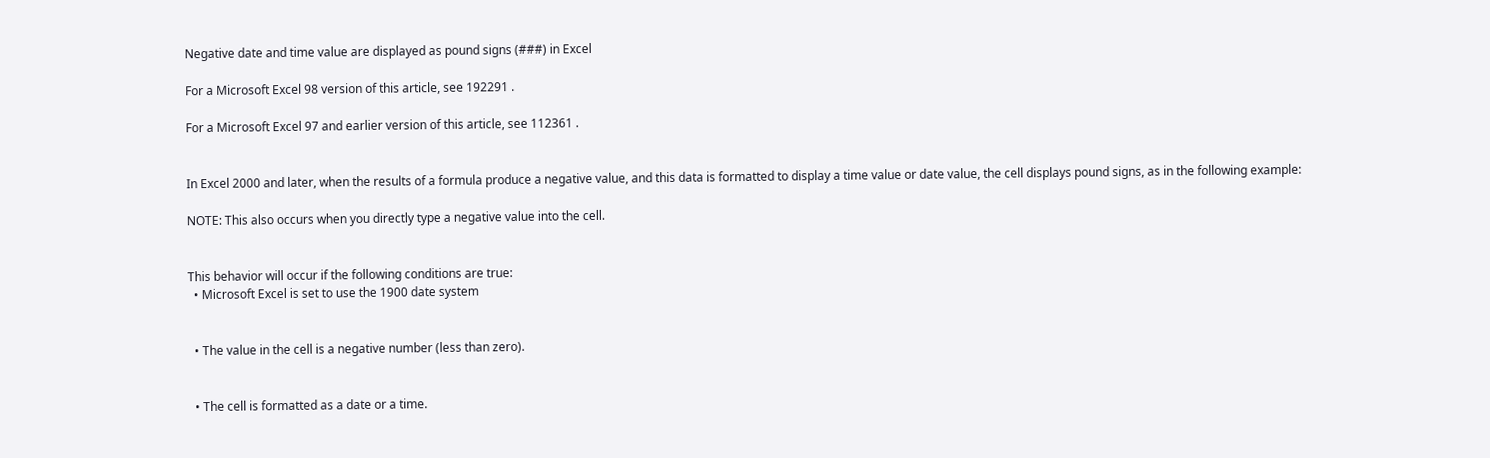Negative date and time value are displayed as pound signs (###) in Excel

For a Microsoft Excel 98 version of this article, see 192291 .

For a Microsoft Excel 97 and earlier version of this article, see 112361 .


In Excel 2000 and later, when the results of a formula produce a negative value, and this data is formatted to display a time value or date value, the cell displays pound signs, as in the following example:

NOTE: This also occurs when you directly type a negative value into the cell.


This behavior will occur if the following conditions are true:
  • Microsoft Excel is set to use the 1900 date system


  • The value in the cell is a negative number (less than zero).


  • The cell is formatted as a date or a time.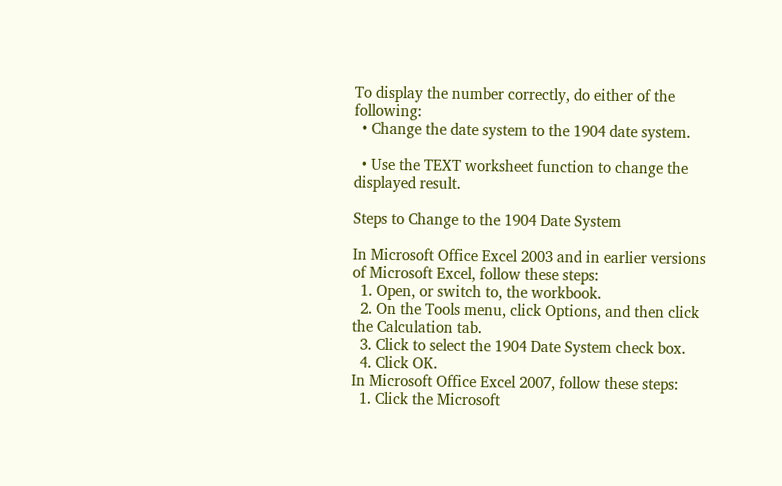To display the number correctly, do either of the following:
  • Change the date system to the 1904 date system.

  • Use the TEXT worksheet function to change the displayed result.

Steps to Change to the 1904 Date System

In Microsoft Office Excel 2003 and in earlier versions of Microsoft Excel, follow these steps:
  1. Open, or switch to, the workbook.
  2. On the Tools menu, click Options, and then click the Calculation tab.
  3. Click to select the 1904 Date System check box.
  4. Click OK.
In Microsoft Office Excel 2007, follow these steps:
  1. Click the Microsoft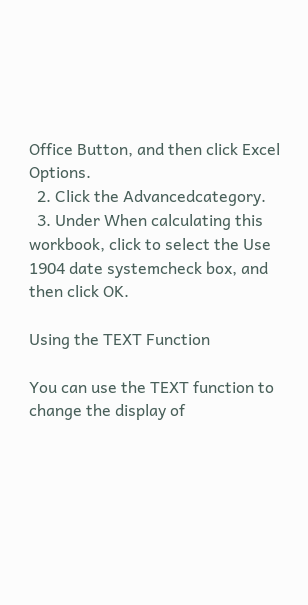Office Button, and then click Excel Options.
  2. Click the Advancedcategory.
  3. Under When calculating this workbook, click to select the Use 1904 date systemcheck box, and then click OK.

Using the TEXT Function

You can use the TEXT function to change the display of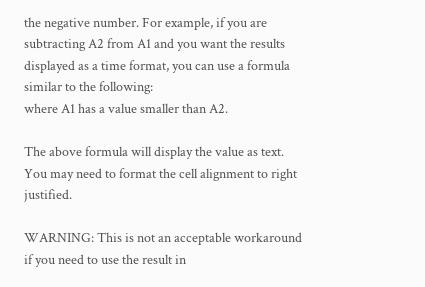the negative number. For example, if you are subtracting A2 from A1 and you want the results displayed as a time format, you can use a formula similar to the following:
where A1 has a value smaller than A2.

The above formula will display the value as text. You may need to format the cell alignment to right justified.

WARNING: This is not an acceptable workaround if you need to use the result in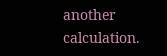another calculation.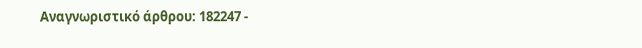Αναγνωριστικό άρθρου: 182247 -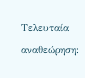Τελευταία αναθεώρηση: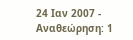24 Ιαν 2007 - Αναθεώρηση: 1